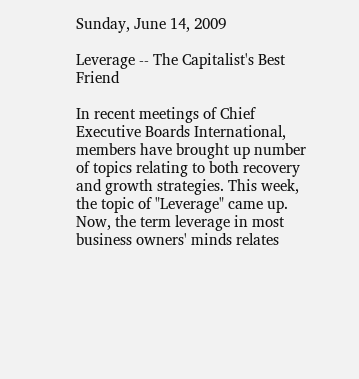Sunday, June 14, 2009

Leverage -- The Capitalist's Best Friend

In recent meetings of Chief Executive Boards International, members have brought up number of topics relating to both recovery and growth strategies. This week, the topic of "Leverage" came up. Now, the term leverage in most business owners' minds relates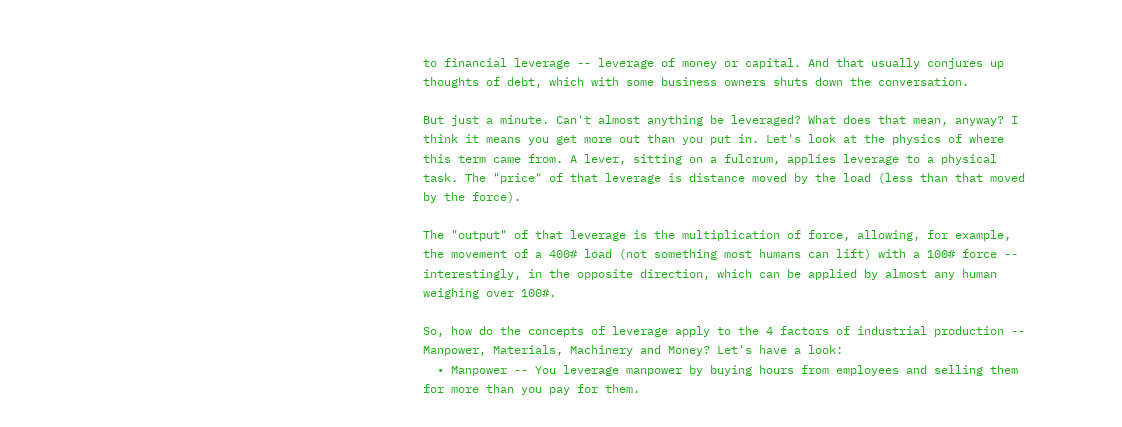to financial leverage -- leverage of money or capital. And that usually conjures up thoughts of debt, which with some business owners shuts down the conversation.

But just a minute. Can't almost anything be leveraged? What does that mean, anyway? I think it means you get more out than you put in. Let's look at the physics of where this term came from. A lever, sitting on a fulcrum, applies leverage to a physical task. The "price" of that leverage is distance moved by the load (less than that moved by the force).

The "output" of that leverage is the multiplication of force, allowing, for example, the movement of a 400# load (not something most humans can lift) with a 100# force -- interestingly, in the opposite direction, which can be applied by almost any human weighing over 100#.

So, how do the concepts of leverage apply to the 4 factors of industrial production -- Manpower, Materials, Machinery and Money? Let's have a look:
  • Manpower -- You leverage manpower by buying hours from employees and selling them for more than you pay for them.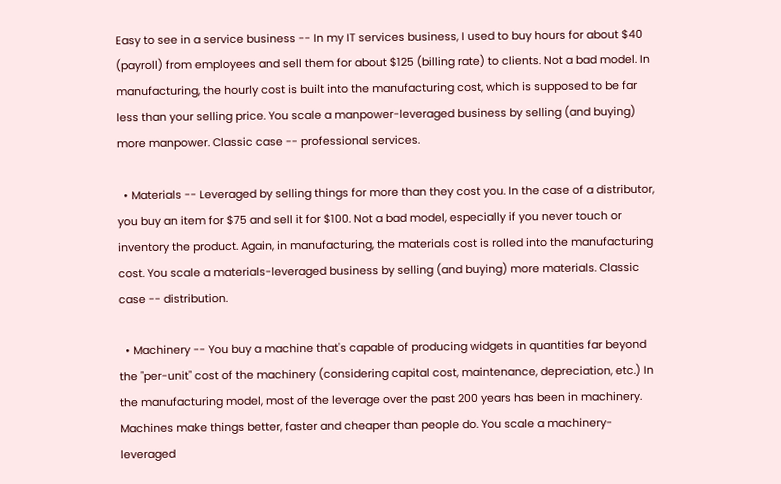Easy to see in a service business -- In my IT services business, I used to buy hours for about $40 (payroll) from employees and sell them for about $125 (billing rate) to clients. Not a bad model. In manufacturing, the hourly cost is built into the manufacturing cost, which is supposed to be far less than your selling price. You scale a manpower-leveraged business by selling (and buying) more manpower. Classic case -- professional services.

  • Materials -- Leveraged by selling things for more than they cost you. In the case of a distributor, you buy an item for $75 and sell it for $100. Not a bad model, especially if you never touch or inventory the product. Again, in manufacturing, the materials cost is rolled into the manufacturing cost. You scale a materials-leveraged business by selling (and buying) more materials. Classic case -- distribution.

  • Machinery -- You buy a machine that's capable of producing widgets in quantities far beyond the "per-unit" cost of the machinery (considering capital cost, maintenance, depreciation, etc.) In the manufacturing model, most of the leverage over the past 200 years has been in machinery. Machines make things better, faster and cheaper than people do. You scale a machinery-leveraged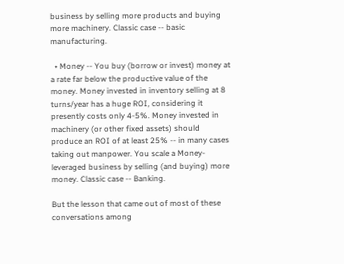business by selling more products and buying more machinery. Classic case -- basic manufacturing.

  • Money -- You buy (borrow or invest) money at a rate far below the productive value of the money. Money invested in inventory selling at 8 turns/year has a huge ROI, considering it presently costs only 4-5%. Money invested in machinery (or other fixed assets) should produce an ROI of at least 25% -- in many cases taking out manpower. You scale a Money-leveraged business by selling (and buying) more money. Classic case -- Banking.

But the lesson that came out of most of these conversations among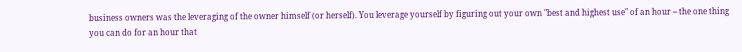business owners was the leveraging of the owner himself (or herself). You leverage yourself by figuring out your own "best and highest use" of an hour -- the one thing you can do for an hour that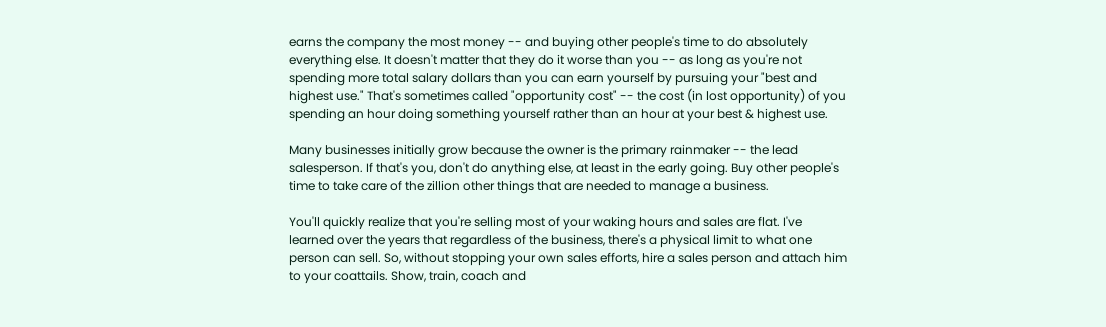earns the company the most money -- and buying other people's time to do absolutely everything else. It doesn't matter that they do it worse than you -- as long as you're not spending more total salary dollars than you can earn yourself by pursuing your "best and highest use." That's sometimes called "opportunity cost" -- the cost (in lost opportunity) of you spending an hour doing something yourself rather than an hour at your best & highest use.

Many businesses initially grow because the owner is the primary rainmaker -- the lead salesperson. If that's you, don't do anything else, at least in the early going. Buy other people's time to take care of the zillion other things that are needed to manage a business.

You'll quickly realize that you're selling most of your waking hours and sales are flat. I've learned over the years that regardless of the business, there's a physical limit to what one person can sell. So, without stopping your own sales efforts, hire a sales person and attach him to your coattails. Show, train, coach and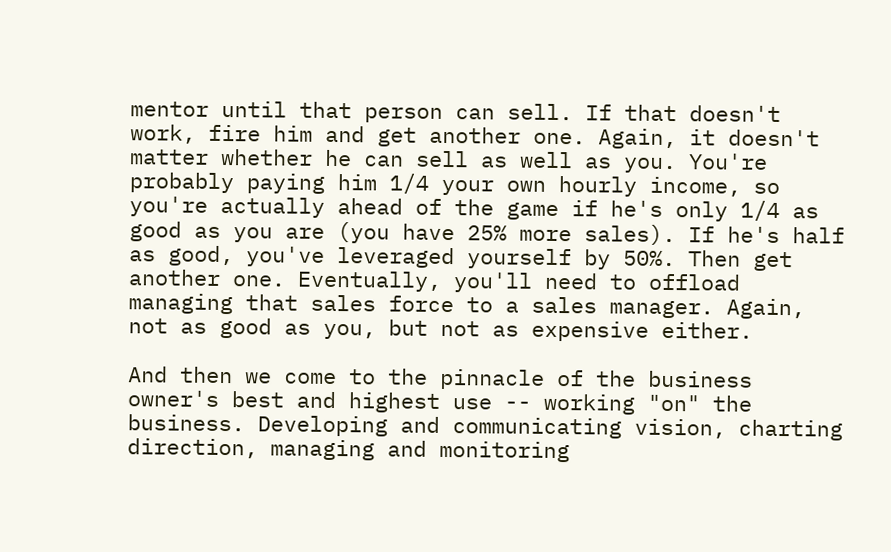mentor until that person can sell. If that doesn't work, fire him and get another one. Again, it doesn't matter whether he can sell as well as you. You're probably paying him 1/4 your own hourly income, so you're actually ahead of the game if he's only 1/4 as good as you are (you have 25% more sales). If he's half as good, you've leveraged yourself by 50%. Then get another one. Eventually, you'll need to offload managing that sales force to a sales manager. Again, not as good as you, but not as expensive either.

And then we come to the pinnacle of the business owner's best and highest use -- working "on" the business. Developing and communicating vision, charting direction, managing and monitoring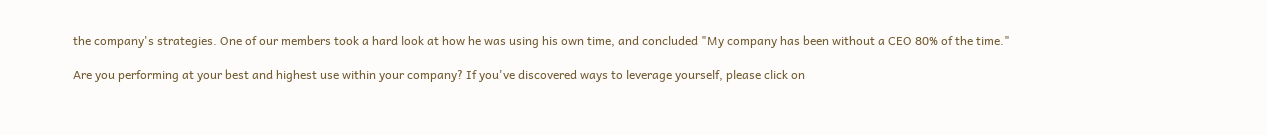the company's strategies. One of our members took a hard look at how he was using his own time, and concluded "My company has been without a CEO 80% of the time."

Are you performing at your best and highest use within your company? If you've discovered ways to leverage yourself, please click on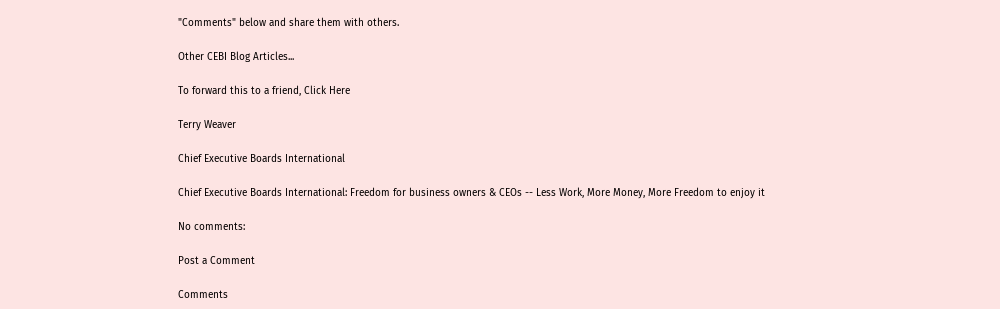"Comments" below and share them with others.

Other CEBI Blog Articles...

To forward this to a friend, Click Here

Terry Weaver

Chief Executive Boards International

Chief Executive Boards International: Freedom for business owners & CEOs -- Less Work, More Money, More Freedom to enjoy it

No comments:

Post a Comment

Comments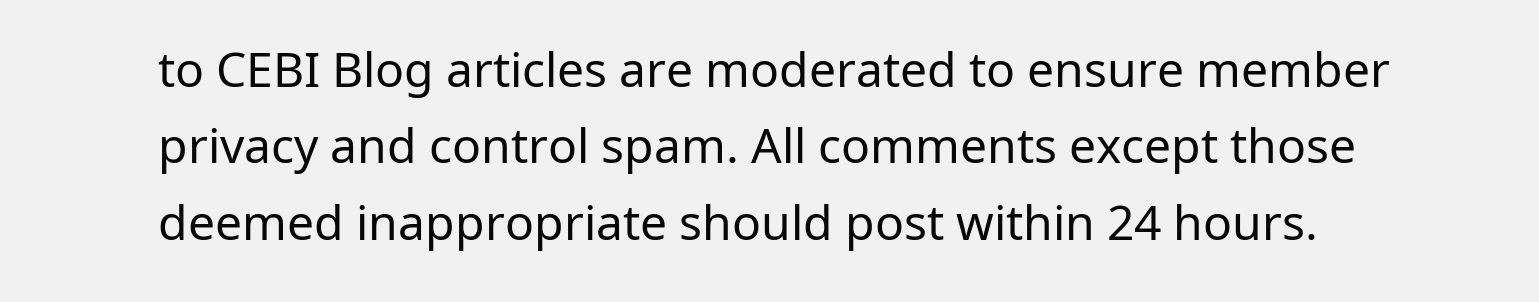to CEBI Blog articles are moderated to ensure member privacy and control spam. All comments except those deemed inappropriate should post within 24 hours.